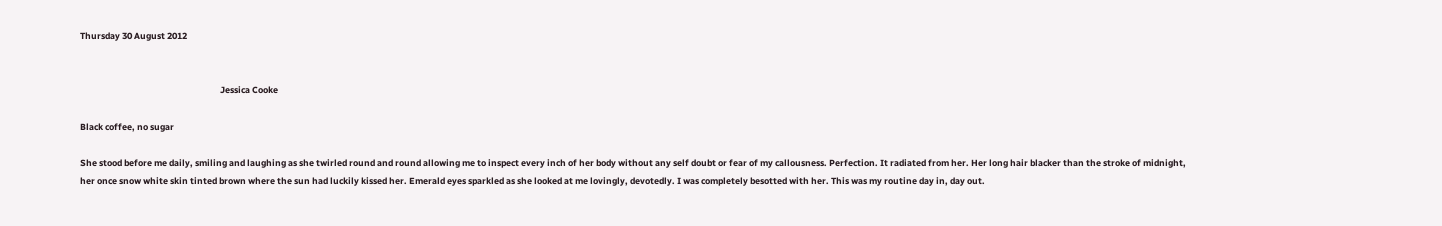Thursday 30 August 2012


                                                                      Jessica Cooke

Black coffee, no sugar

She stood before me daily, smiling and laughing as she twirled round and round allowing me to inspect every inch of her body without any self doubt or fear of my callousness. Perfection. It radiated from her. Her long hair blacker than the stroke of midnight, her once snow white skin tinted brown where the sun had luckily kissed her. Emerald eyes sparkled as she looked at me lovingly, devotedly. I was completely besotted with her. This was my routine day in, day out.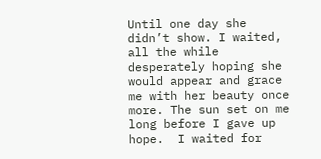Until one day she didn’t show. I waited, all the while desperately hoping she would appear and grace me with her beauty once more. The sun set on me long before I gave up hope.  I waited for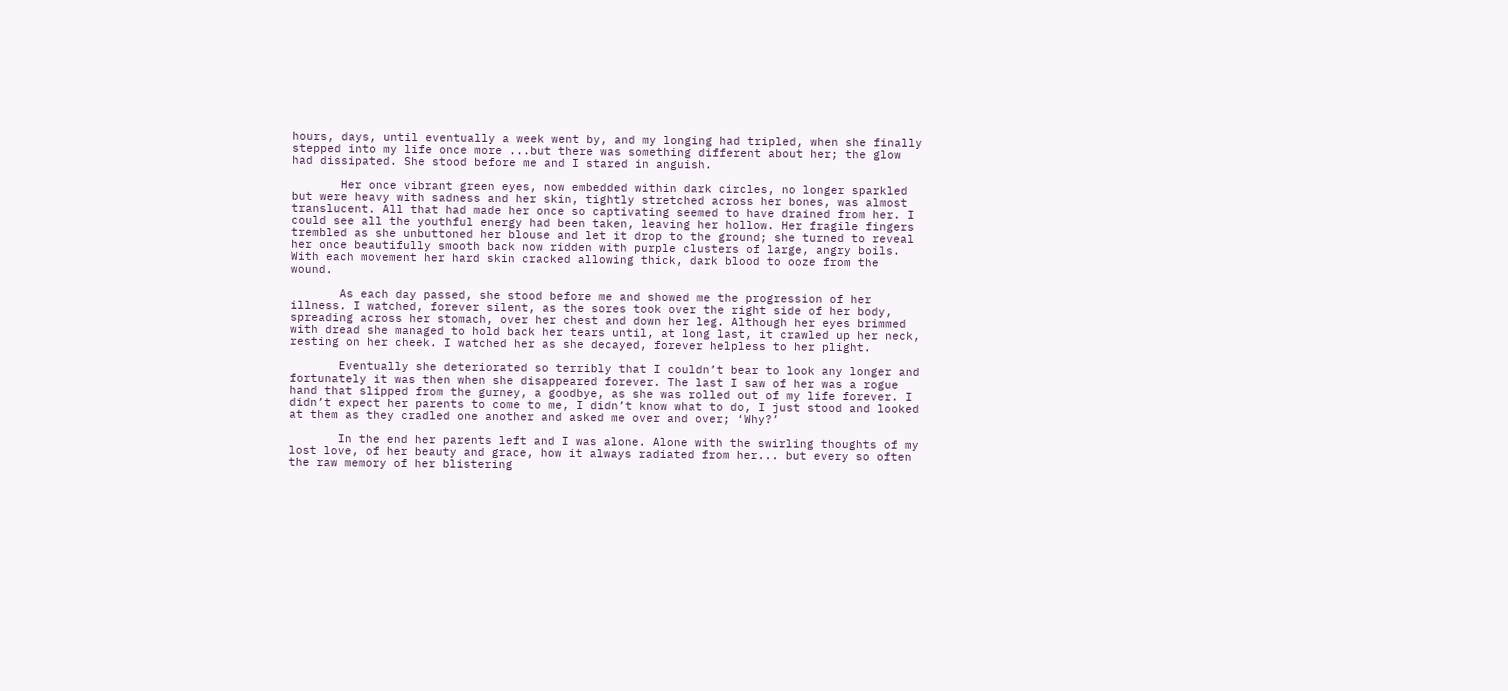hours, days, until eventually a week went by, and my longing had tripled, when she finally stepped into my life once more ...but there was something different about her; the glow had dissipated. She stood before me and I stared in anguish.

       Her once vibrant green eyes, now embedded within dark circles, no longer sparkled but were heavy with sadness and her skin, tightly stretched across her bones, was almost translucent. All that had made her once so captivating seemed to have drained from her. I could see all the youthful energy had been taken, leaving her hollow. Her fragile fingers trembled as she unbuttoned her blouse and let it drop to the ground; she turned to reveal her once beautifully smooth back now ridden with purple clusters of large, angry boils. With each movement her hard skin cracked allowing thick, dark blood to ooze from the wound.

       As each day passed, she stood before me and showed me the progression of her illness. I watched, forever silent, as the sores took over the right side of her body, spreading across her stomach, over her chest and down her leg. Although her eyes brimmed with dread she managed to hold back her tears until, at long last, it crawled up her neck, resting on her cheek. I watched her as she decayed, forever helpless to her plight.

       Eventually she deteriorated so terribly that I couldn’t bear to look any longer and fortunately it was then when she disappeared forever. The last I saw of her was a rogue hand that slipped from the gurney, a goodbye, as she was rolled out of my life forever. I didn’t expect her parents to come to me, I didn’t know what to do, I just stood and looked at them as they cradled one another and asked me over and over; ‘Why?’

       In the end her parents left and I was alone. Alone with the swirling thoughts of my lost love, of her beauty and grace, how it always radiated from her... but every so often the raw memory of her blistering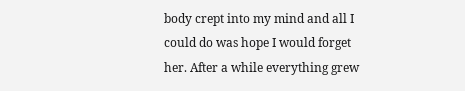body crept into my mind and all I could do was hope I would forget her. After a while everything grew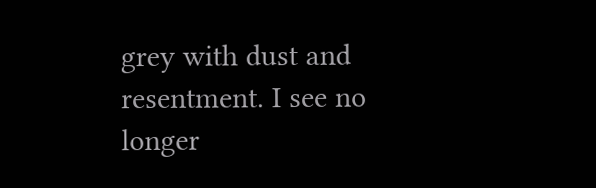grey with dust and resentment. I see no longer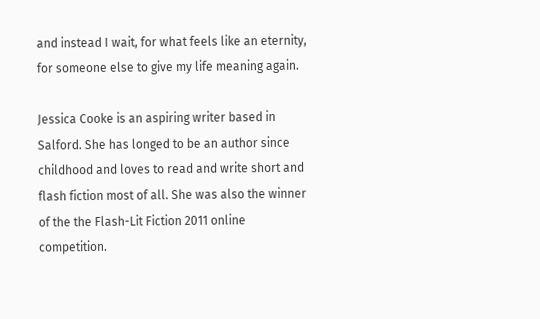and instead I wait, for what feels like an eternity, for someone else to give my life meaning again.

Jessica Cooke is an aspiring writer based in Salford. She has longed to be an author since childhood and loves to read and write short and flash fiction most of all. She was also the winner of the the Flash-Lit Fiction 2011 online competition.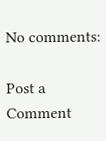No comments:

Post a Comment